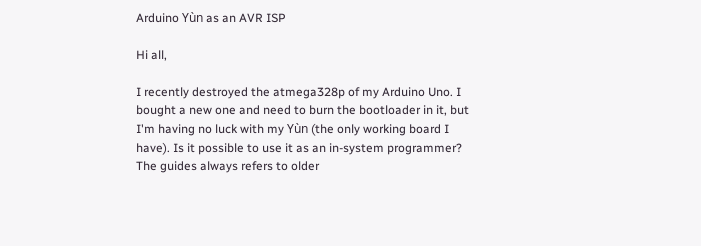Arduino Yùn as an AVR ISP

Hi all,

I recently destroyed the atmega328p of my Arduino Uno. I bought a new one and need to burn the bootloader in it, but I'm having no luck with my Yùn (the only working board I have). Is it possible to use it as an in-system programmer? The guides always refers to older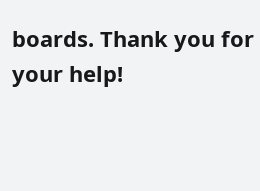boards. Thank you for your help!